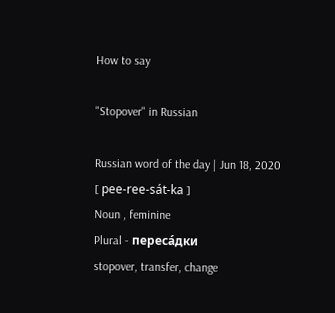How to say

"Stopover" in Russian

Russian word of the day | Jun 18, 2020
[ pee-ree-sát-ka ]
Noun , feminine
Plural - переса́дки
stopover, transfer, change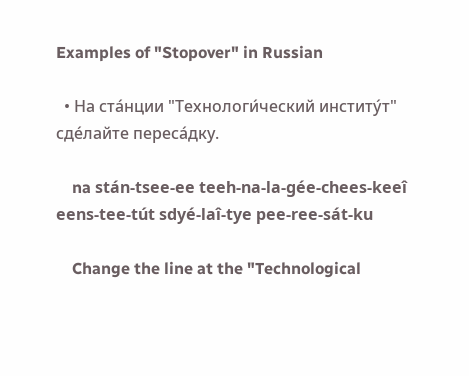Examples of "Stopover" in Russian

  • На ста́нции "Технологи́ческий институ́т" сде́лайте переса́дку.

    na stán-tsee-ee teeh-na-la-gée-chees-keeî eens-tee-tút sdyé-laî-tye pee-ree-sát-ku

    Change the line at the "Technological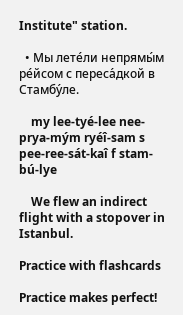Institute" station.

  • Мы лете́ли непрямы́м ре́йсом с переса́дкой в Стамбу́ле.

    my lee-tyé-lee nee-prya-mým ryéî-sam s pee-ree-sát-kaî f stam-bú-lye

    We flew an indirect flight with a stopover in Istanbul.

Practice with flashcards

Practice makes perfect!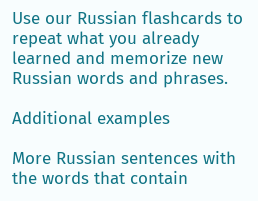Use our Russian flashcards to repeat what you already learned and memorize new Russian words and phrases.

Additional examples

More Russian sentences with the words that contain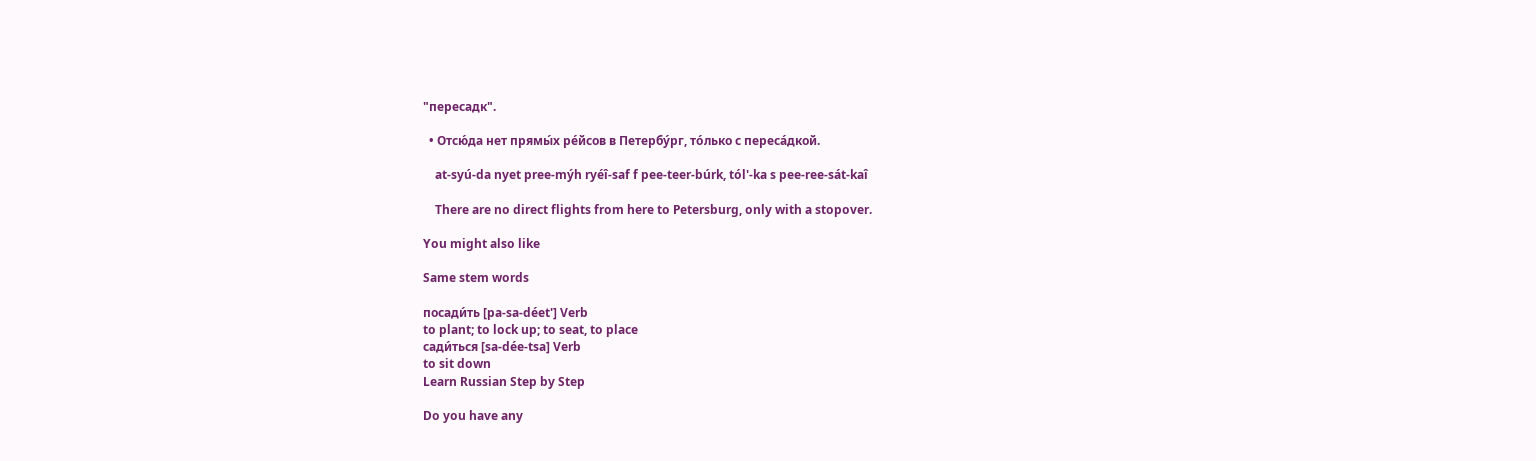"пересадк".

  • Отсю́да нет прямы́х ре́йсов в Петербу́рг, то́лько с переса́дкой.

    at-syú-da nyet pree-mýh ryéî-saf f pee-teer-búrk, tól'-ka s pee-ree-sát-kaî

    There are no direct flights from here to Petersburg, only with a stopover.

You might also like

Same stem words

посади́ть [pa-sa-déet'] Verb
to plant; to lock up; to seat, to place
сади́ться [sa-dée-tsa] Verb
to sit down
Learn Russian Step by Step

Do you have any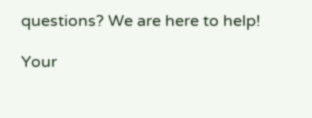questions? We are here to help!

Your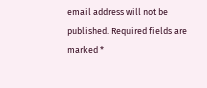email address will not be published. Required fields are marked *